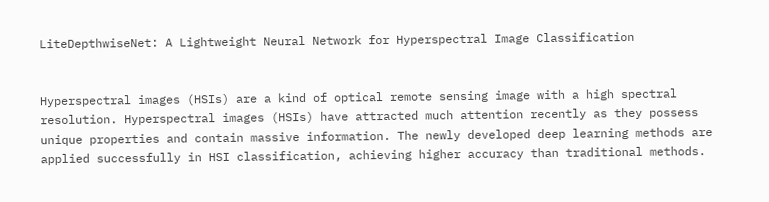LiteDepthwiseNet: A Lightweight Neural Network for Hyperspectral Image Classification


Hyperspectral images (HSIs) are a kind of optical remote sensing image with a high spectral resolution. Hyperspectral images (HSIs) have attracted much attention recently as they possess unique properties and contain massive information. The newly developed deep learning methods are applied successfully in HSI classification, achieving higher accuracy than traditional methods.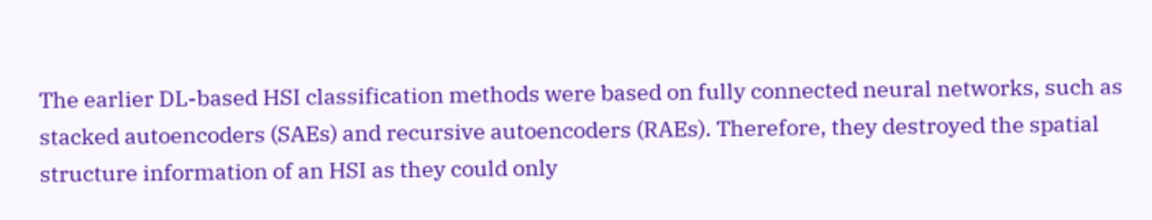The earlier DL-based HSI classification methods were based on fully connected neural networks, such as stacked autoencoders (SAEs) and recursive autoencoders (RAEs). Therefore, they destroyed the spatial structure information of an HSI as they could only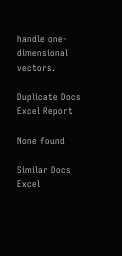handle one-dimensional vectors.

Duplicate Docs Excel Report

None found

Similar Docs  Excel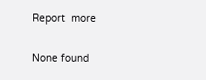Report  more

None found